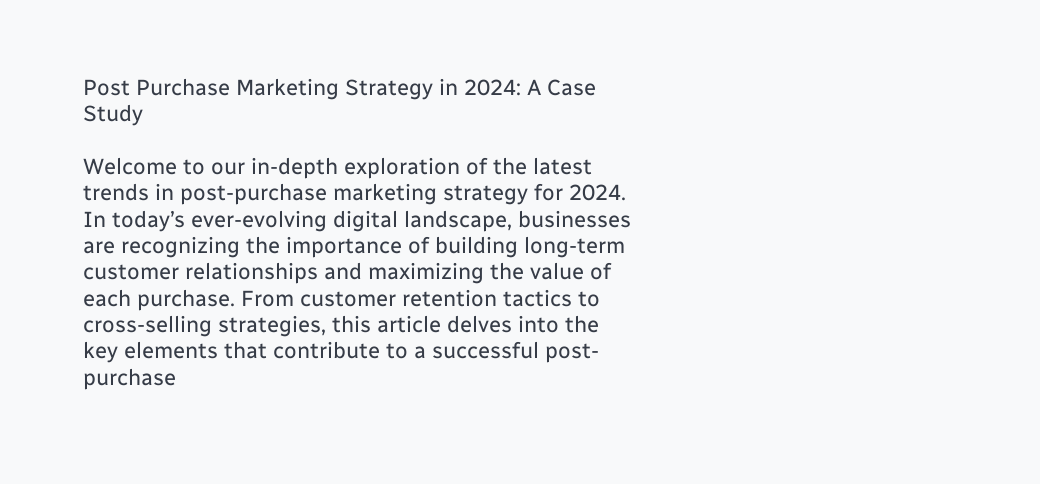Post Purchase Marketing Strategy in 2024: A Case Study

Welcome to our in-depth exploration of the latest trends in post-purchase marketing strategy for 2024. In today’s ever-evolving digital landscape, businesses are recognizing the importance of building long-term customer relationships and maximizing the value of each purchase. From customer retention tactics to cross-selling strategies, this article delves into the key elements that contribute to a successful post-purchase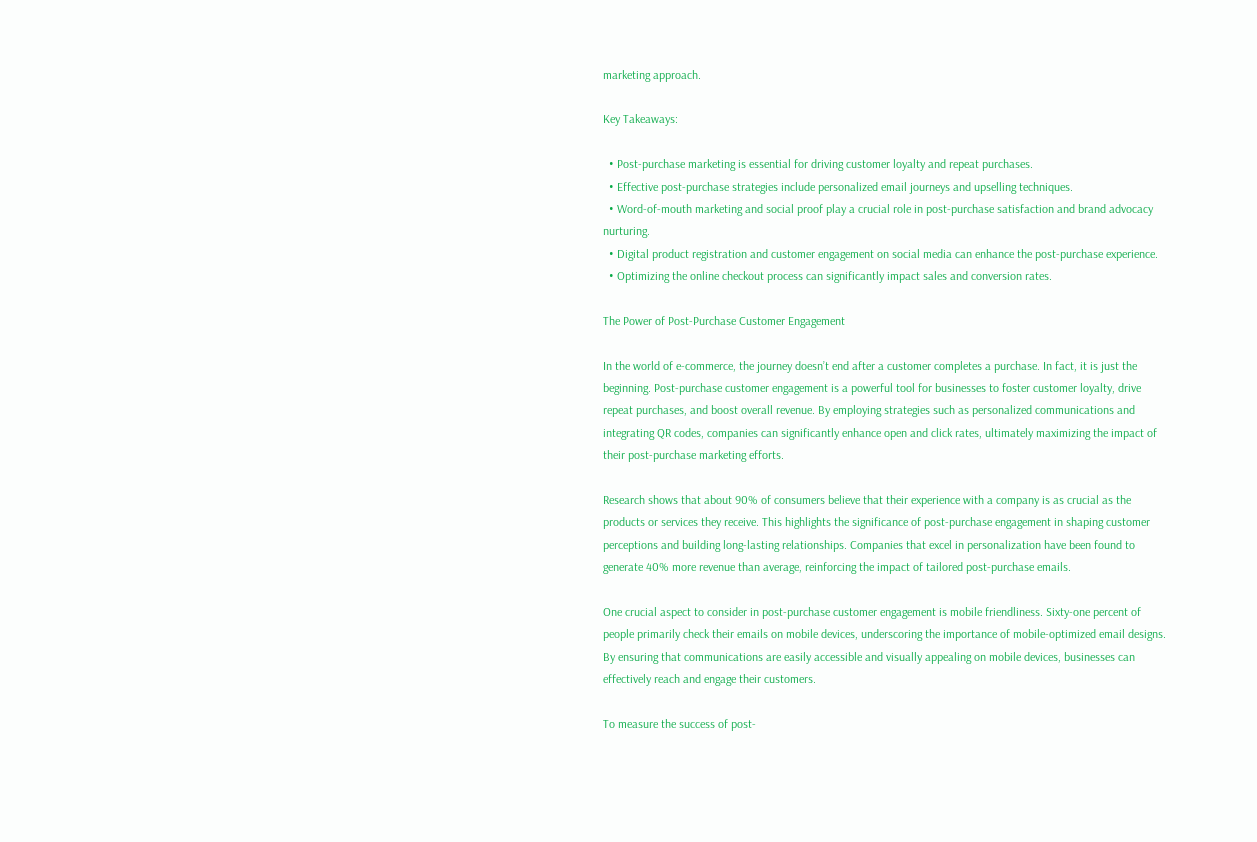marketing approach.

Key Takeaways:

  • Post-purchase marketing is essential for driving customer loyalty and repeat purchases.
  • Effective post-purchase strategies include personalized email journeys and upselling techniques.
  • Word-of-mouth marketing and social proof play a crucial role in post-purchase satisfaction and brand advocacy nurturing.
  • Digital product registration and customer engagement on social media can enhance the post-purchase experience.
  • Optimizing the online checkout process can significantly impact sales and conversion rates.

The Power of Post-Purchase Customer Engagement

In the world of e-commerce, the journey doesn’t end after a customer completes a purchase. In fact, it is just the beginning. Post-purchase customer engagement is a powerful tool for businesses to foster customer loyalty, drive repeat purchases, and boost overall revenue. By employing strategies such as personalized communications and integrating QR codes, companies can significantly enhance open and click rates, ultimately maximizing the impact of their post-purchase marketing efforts.

Research shows that about 90% of consumers believe that their experience with a company is as crucial as the products or services they receive. This highlights the significance of post-purchase engagement in shaping customer perceptions and building long-lasting relationships. Companies that excel in personalization have been found to generate 40% more revenue than average, reinforcing the impact of tailored post-purchase emails.

One crucial aspect to consider in post-purchase customer engagement is mobile friendliness. Sixty-one percent of people primarily check their emails on mobile devices, underscoring the importance of mobile-optimized email designs. By ensuring that communications are easily accessible and visually appealing on mobile devices, businesses can effectively reach and engage their customers.

To measure the success of post-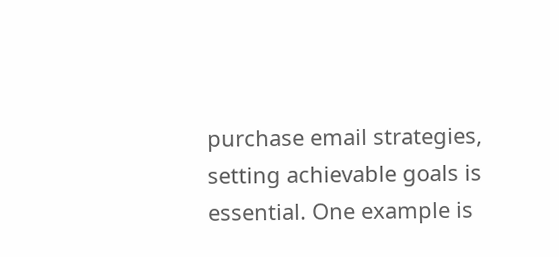purchase email strategies, setting achievable goals is essential. One example is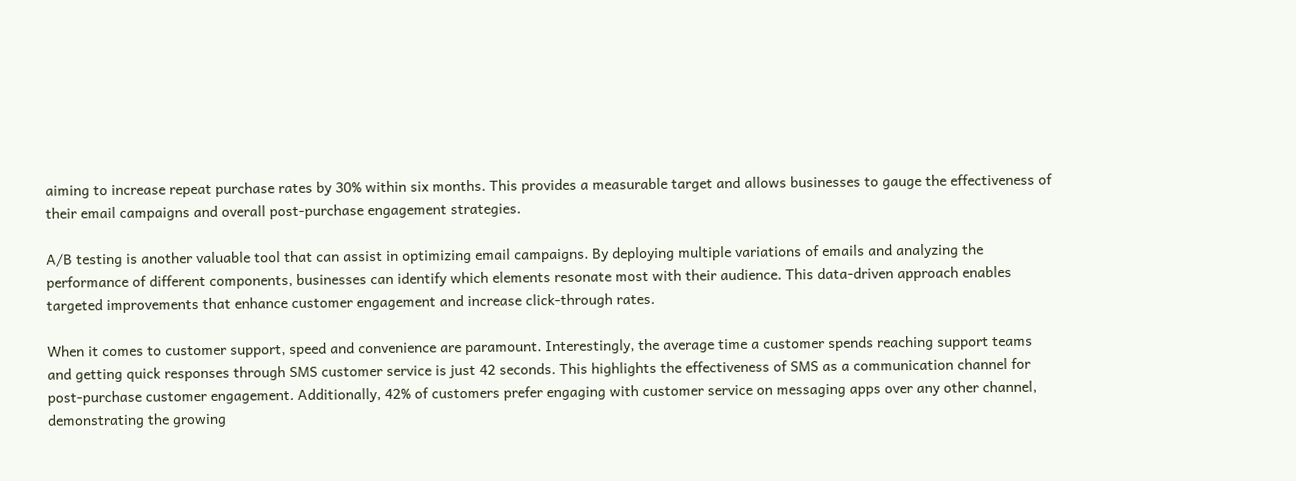aiming to increase repeat purchase rates by 30% within six months. This provides a measurable target and allows businesses to gauge the effectiveness of their email campaigns and overall post-purchase engagement strategies.

A/B testing is another valuable tool that can assist in optimizing email campaigns. By deploying multiple variations of emails and analyzing the performance of different components, businesses can identify which elements resonate most with their audience. This data-driven approach enables targeted improvements that enhance customer engagement and increase click-through rates.

When it comes to customer support, speed and convenience are paramount. Interestingly, the average time a customer spends reaching support teams and getting quick responses through SMS customer service is just 42 seconds. This highlights the effectiveness of SMS as a communication channel for post-purchase customer engagement. Additionally, 42% of customers prefer engaging with customer service on messaging apps over any other channel, demonstrating the growing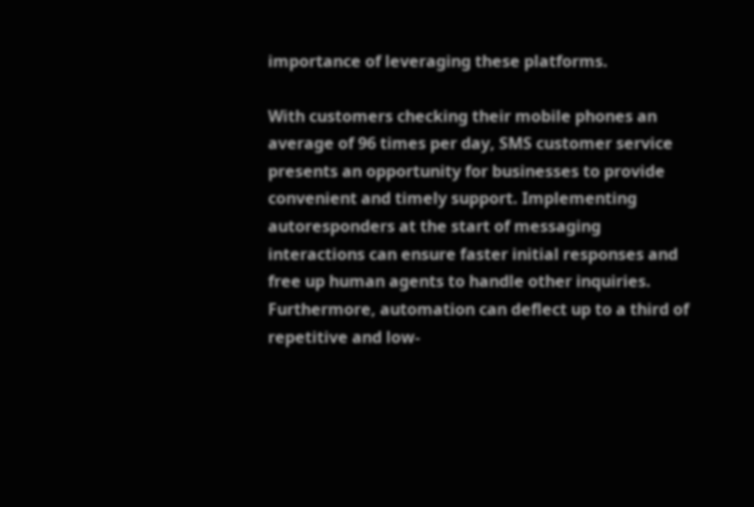importance of leveraging these platforms.

With customers checking their mobile phones an average of 96 times per day, SMS customer service presents an opportunity for businesses to provide convenient and timely support. Implementing autoresponders at the start of messaging interactions can ensure faster initial responses and free up human agents to handle other inquiries. Furthermore, automation can deflect up to a third of repetitive and low-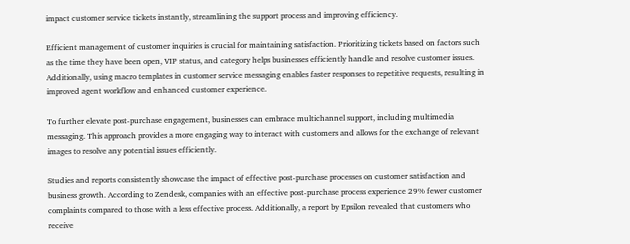impact customer service tickets instantly, streamlining the support process and improving efficiency.

Efficient management of customer inquiries is crucial for maintaining satisfaction. Prioritizing tickets based on factors such as the time they have been open, VIP status, and category helps businesses efficiently handle and resolve customer issues. Additionally, using macro templates in customer service messaging enables faster responses to repetitive requests, resulting in improved agent workflow and enhanced customer experience.

To further elevate post-purchase engagement, businesses can embrace multichannel support, including multimedia messaging. This approach provides a more engaging way to interact with customers and allows for the exchange of relevant images to resolve any potential issues efficiently.

Studies and reports consistently showcase the impact of effective post-purchase processes on customer satisfaction and business growth. According to Zendesk, companies with an effective post-purchase process experience 29% fewer customer complaints compared to those with a less effective process. Additionally, a report by Epsilon revealed that customers who receive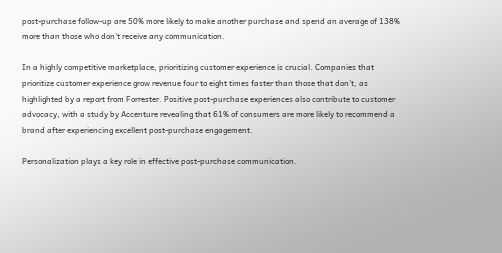post-purchase follow-up are 50% more likely to make another purchase and spend an average of 138% more than those who don’t receive any communication.

In a highly competitive marketplace, prioritizing customer experience is crucial. Companies that prioritize customer experience grow revenue four to eight times faster than those that don’t, as highlighted by a report from Forrester. Positive post-purchase experiences also contribute to customer advocacy, with a study by Accenture revealing that 61% of consumers are more likely to recommend a brand after experiencing excellent post-purchase engagement.

Personalization plays a key role in effective post-purchase communication.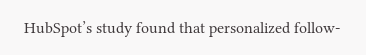HubSpot’s study found that personalized follow-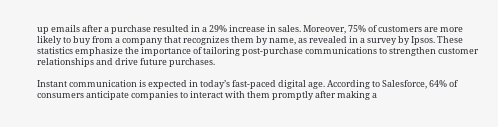up emails after a purchase resulted in a 29% increase in sales. Moreover, 75% of customers are more likely to buy from a company that recognizes them by name, as revealed in a survey by Ipsos. These statistics emphasize the importance of tailoring post-purchase communications to strengthen customer relationships and drive future purchases.

Instant communication is expected in today’s fast-paced digital age. According to Salesforce, 64% of consumers anticipate companies to interact with them promptly after making a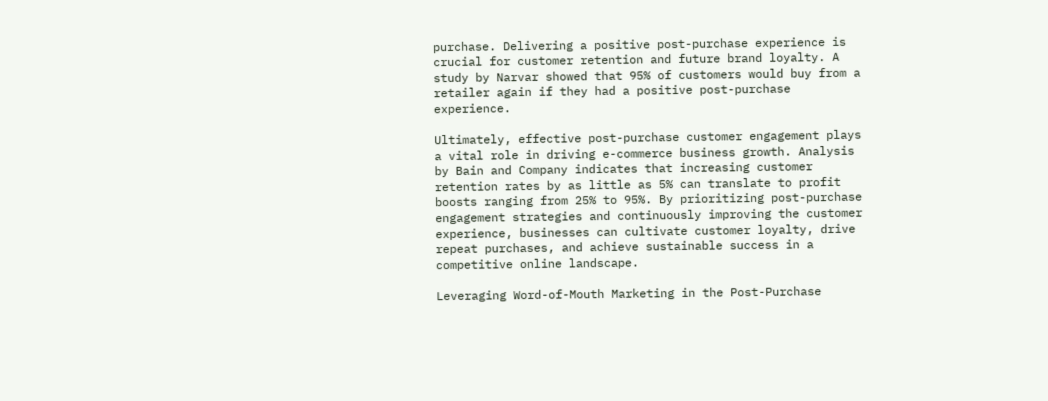purchase. Delivering a positive post-purchase experience is crucial for customer retention and future brand loyalty. A study by Narvar showed that 95% of customers would buy from a retailer again if they had a positive post-purchase experience.

Ultimately, effective post-purchase customer engagement plays a vital role in driving e-commerce business growth. Analysis by Bain and Company indicates that increasing customer retention rates by as little as 5% can translate to profit boosts ranging from 25% to 95%. By prioritizing post-purchase engagement strategies and continuously improving the customer experience, businesses can cultivate customer loyalty, drive repeat purchases, and achieve sustainable success in a competitive online landscape.

Leveraging Word-of-Mouth Marketing in the Post-Purchase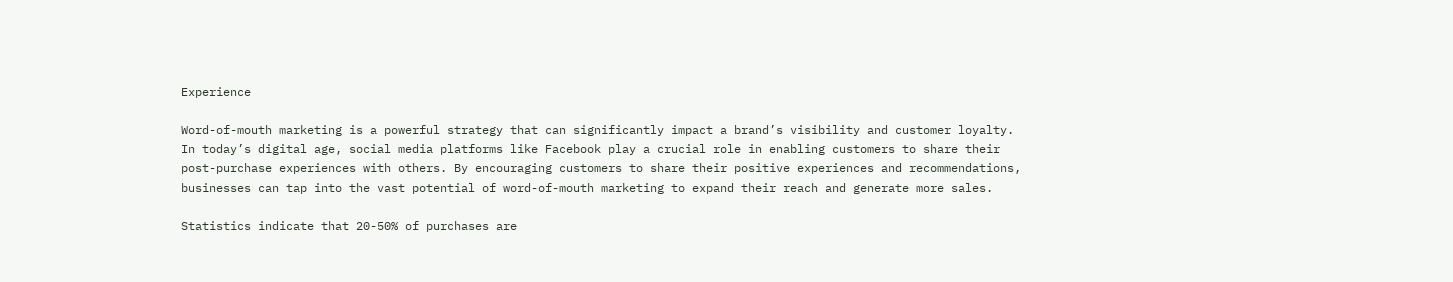Experience

Word-of-mouth marketing is a powerful strategy that can significantly impact a brand’s visibility and customer loyalty. In today’s digital age, social media platforms like Facebook play a crucial role in enabling customers to share their post-purchase experiences with others. By encouraging customers to share their positive experiences and recommendations, businesses can tap into the vast potential of word-of-mouth marketing to expand their reach and generate more sales.

Statistics indicate that 20-50% of purchases are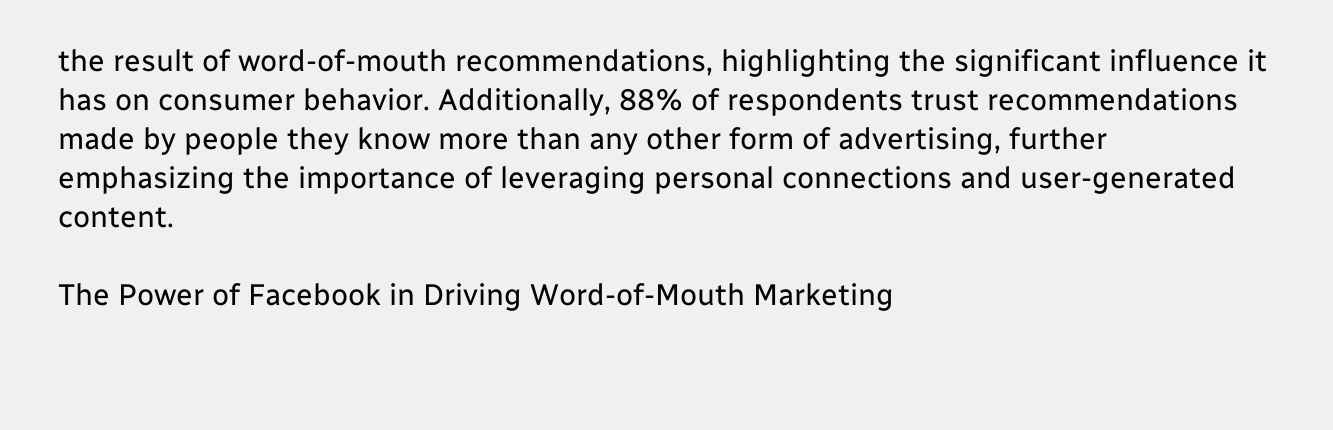the result of word-of-mouth recommendations, highlighting the significant influence it has on consumer behavior. Additionally, 88% of respondents trust recommendations made by people they know more than any other form of advertising, further emphasizing the importance of leveraging personal connections and user-generated content.

The Power of Facebook in Driving Word-of-Mouth Marketing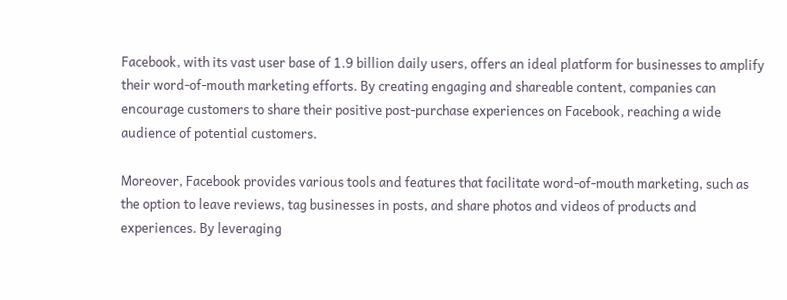Facebook, with its vast user base of 1.9 billion daily users, offers an ideal platform for businesses to amplify their word-of-mouth marketing efforts. By creating engaging and shareable content, companies can encourage customers to share their positive post-purchase experiences on Facebook, reaching a wide audience of potential customers.

Moreover, Facebook provides various tools and features that facilitate word-of-mouth marketing, such as the option to leave reviews, tag businesses in posts, and share photos and videos of products and experiences. By leveraging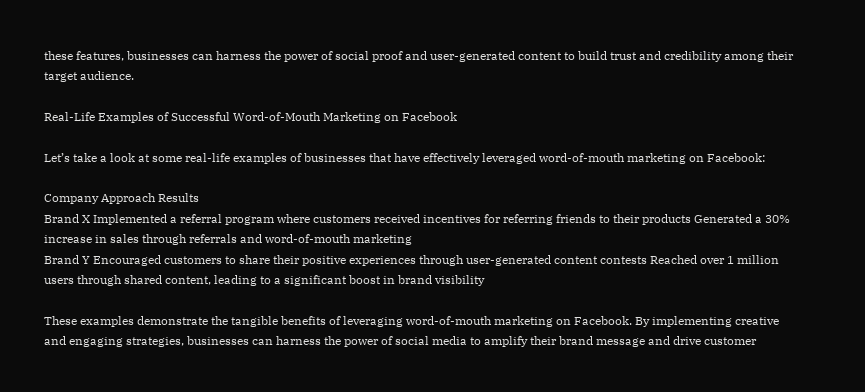these features, businesses can harness the power of social proof and user-generated content to build trust and credibility among their target audience.

Real-Life Examples of Successful Word-of-Mouth Marketing on Facebook

Let’s take a look at some real-life examples of businesses that have effectively leveraged word-of-mouth marketing on Facebook:

Company Approach Results
Brand X Implemented a referral program where customers received incentives for referring friends to their products Generated a 30% increase in sales through referrals and word-of-mouth marketing
Brand Y Encouraged customers to share their positive experiences through user-generated content contests Reached over 1 million users through shared content, leading to a significant boost in brand visibility

These examples demonstrate the tangible benefits of leveraging word-of-mouth marketing on Facebook. By implementing creative and engaging strategies, businesses can harness the power of social media to amplify their brand message and drive customer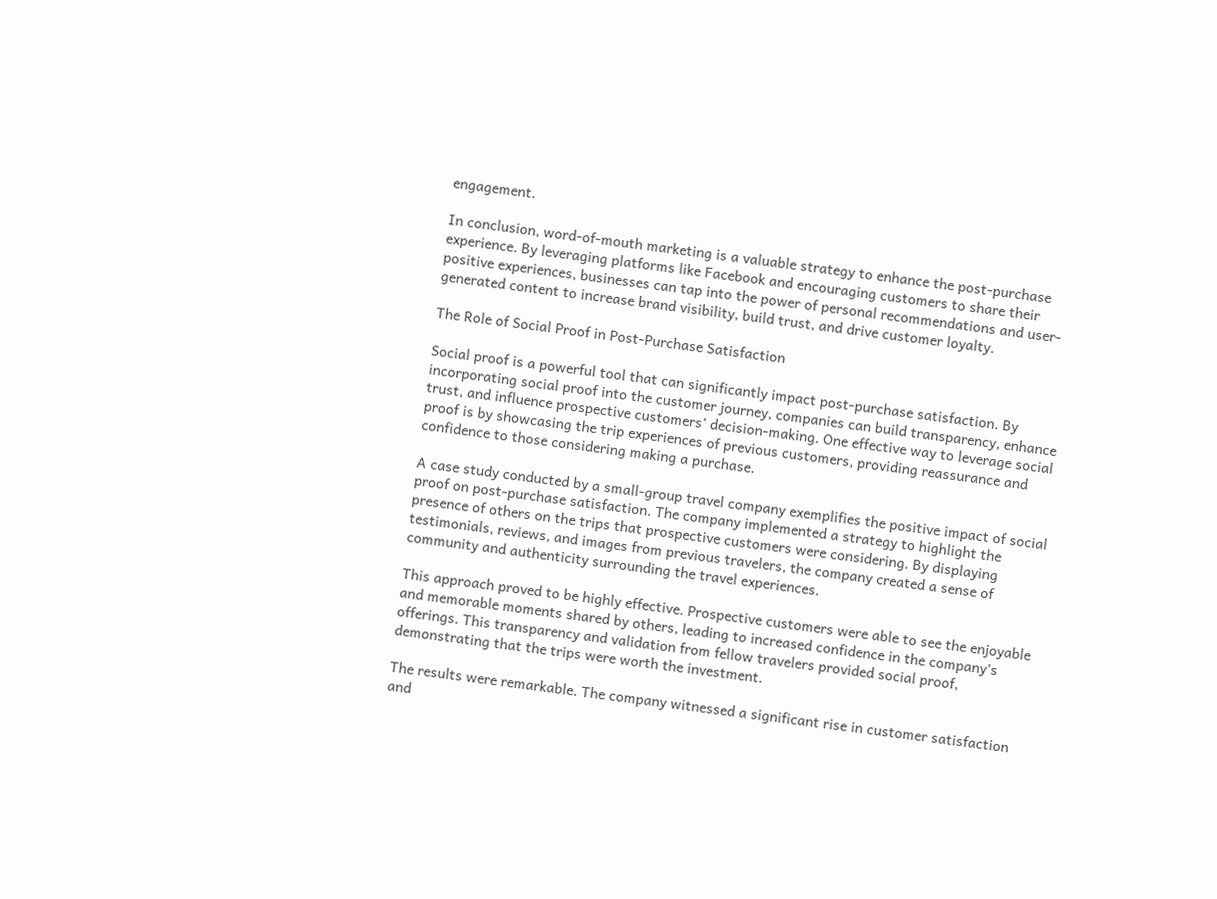engagement.

In conclusion, word-of-mouth marketing is a valuable strategy to enhance the post-purchase experience. By leveraging platforms like Facebook and encouraging customers to share their positive experiences, businesses can tap into the power of personal recommendations and user-generated content to increase brand visibility, build trust, and drive customer loyalty.

The Role of Social Proof in Post-Purchase Satisfaction

Social proof is a powerful tool that can significantly impact post-purchase satisfaction. By incorporating social proof into the customer journey, companies can build transparency, enhance trust, and influence prospective customers’ decision-making. One effective way to leverage social proof is by showcasing the trip experiences of previous customers, providing reassurance and confidence to those considering making a purchase.

A case study conducted by a small-group travel company exemplifies the positive impact of social proof on post-purchase satisfaction. The company implemented a strategy to highlight the presence of others on the trips that prospective customers were considering. By displaying testimonials, reviews, and images from previous travelers, the company created a sense of community and authenticity surrounding the travel experiences.

This approach proved to be highly effective. Prospective customers were able to see the enjoyable and memorable moments shared by others, leading to increased confidence in the company’s offerings. This transparency and validation from fellow travelers provided social proof, demonstrating that the trips were worth the investment.

The results were remarkable. The company witnessed a significant rise in customer satisfaction and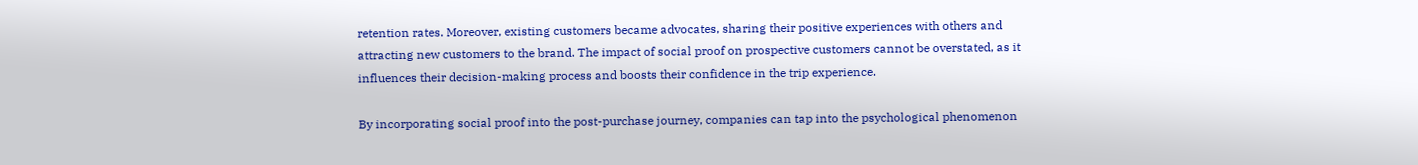retention rates. Moreover, existing customers became advocates, sharing their positive experiences with others and attracting new customers to the brand. The impact of social proof on prospective customers cannot be overstated, as it influences their decision-making process and boosts their confidence in the trip experience.

By incorporating social proof into the post-purchase journey, companies can tap into the psychological phenomenon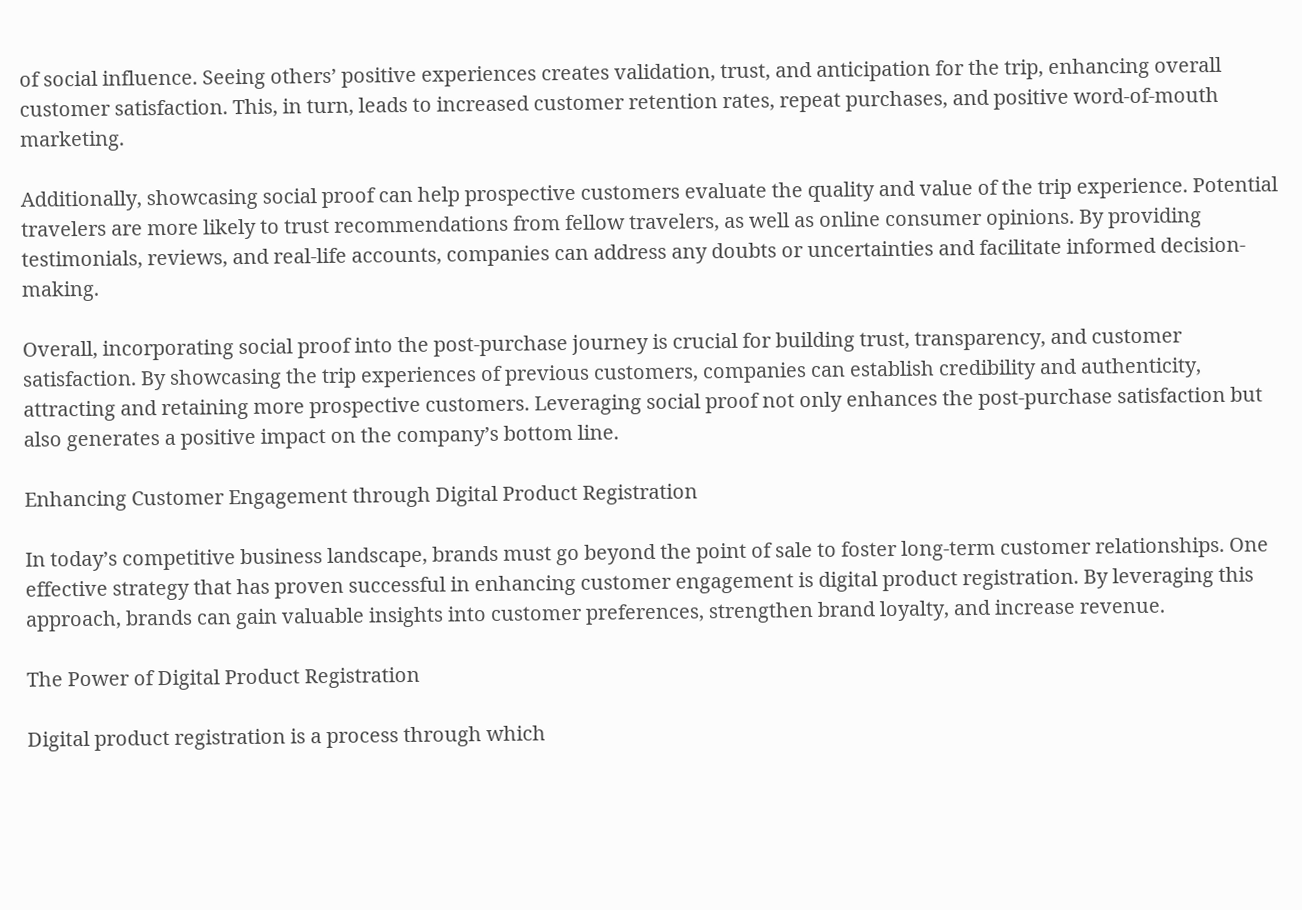of social influence. Seeing others’ positive experiences creates validation, trust, and anticipation for the trip, enhancing overall customer satisfaction. This, in turn, leads to increased customer retention rates, repeat purchases, and positive word-of-mouth marketing.

Additionally, showcasing social proof can help prospective customers evaluate the quality and value of the trip experience. Potential travelers are more likely to trust recommendations from fellow travelers, as well as online consumer opinions. By providing testimonials, reviews, and real-life accounts, companies can address any doubts or uncertainties and facilitate informed decision-making.

Overall, incorporating social proof into the post-purchase journey is crucial for building trust, transparency, and customer satisfaction. By showcasing the trip experiences of previous customers, companies can establish credibility and authenticity, attracting and retaining more prospective customers. Leveraging social proof not only enhances the post-purchase satisfaction but also generates a positive impact on the company’s bottom line.

Enhancing Customer Engagement through Digital Product Registration

In today’s competitive business landscape, brands must go beyond the point of sale to foster long-term customer relationships. One effective strategy that has proven successful in enhancing customer engagement is digital product registration. By leveraging this approach, brands can gain valuable insights into customer preferences, strengthen brand loyalty, and increase revenue.

The Power of Digital Product Registration

Digital product registration is a process through which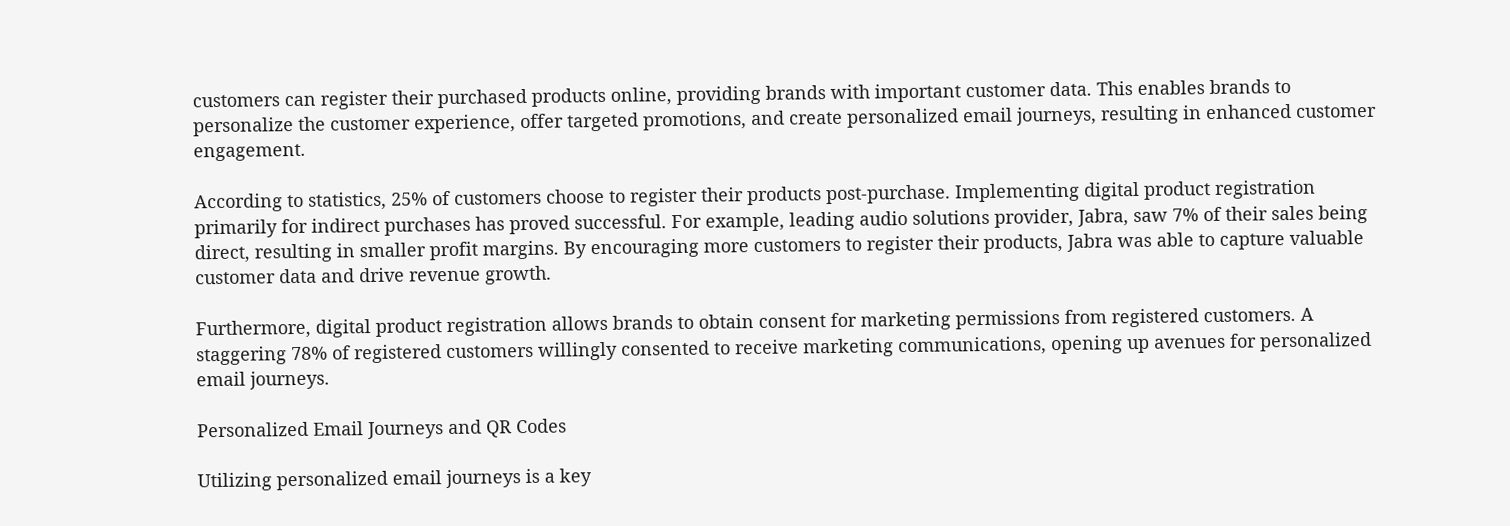customers can register their purchased products online, providing brands with important customer data. This enables brands to personalize the customer experience, offer targeted promotions, and create personalized email journeys, resulting in enhanced customer engagement.

According to statistics, 25% of customers choose to register their products post-purchase. Implementing digital product registration primarily for indirect purchases has proved successful. For example, leading audio solutions provider, Jabra, saw 7% of their sales being direct, resulting in smaller profit margins. By encouraging more customers to register their products, Jabra was able to capture valuable customer data and drive revenue growth.

Furthermore, digital product registration allows brands to obtain consent for marketing permissions from registered customers. A staggering 78% of registered customers willingly consented to receive marketing communications, opening up avenues for personalized email journeys.

Personalized Email Journeys and QR Codes

Utilizing personalized email journeys is a key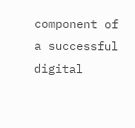component of a successful digital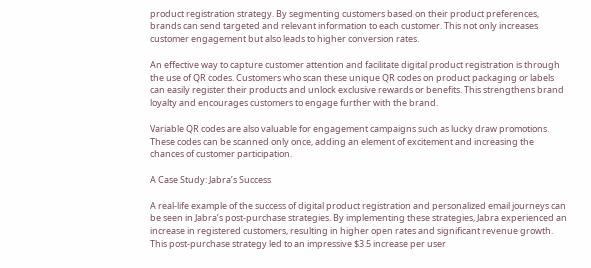product registration strategy. By segmenting customers based on their product preferences, brands can send targeted and relevant information to each customer. This not only increases customer engagement but also leads to higher conversion rates.

An effective way to capture customer attention and facilitate digital product registration is through the use of QR codes. Customers who scan these unique QR codes on product packaging or labels can easily register their products and unlock exclusive rewards or benefits. This strengthens brand loyalty and encourages customers to engage further with the brand.

Variable QR codes are also valuable for engagement campaigns such as lucky draw promotions. These codes can be scanned only once, adding an element of excitement and increasing the chances of customer participation.

A Case Study: Jabra’s Success

A real-life example of the success of digital product registration and personalized email journeys can be seen in Jabra’s post-purchase strategies. By implementing these strategies, Jabra experienced an increase in registered customers, resulting in higher open rates and significant revenue growth. This post-purchase strategy led to an impressive $3.5 increase per user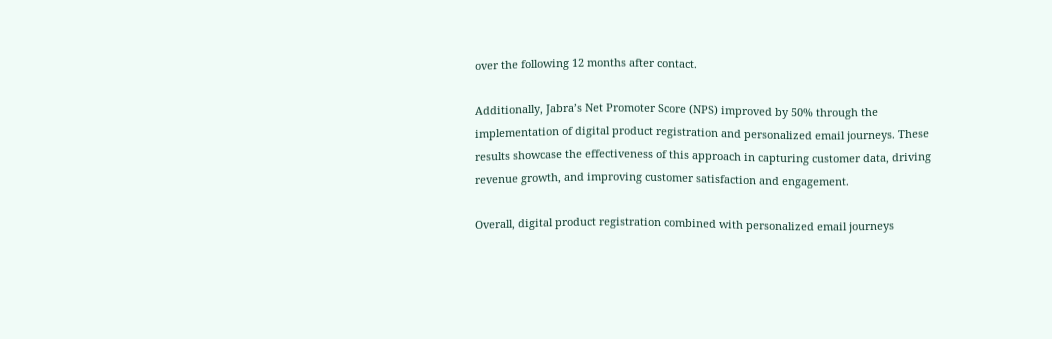over the following 12 months after contact.

Additionally, Jabra’s Net Promoter Score (NPS) improved by 50% through the implementation of digital product registration and personalized email journeys. These results showcase the effectiveness of this approach in capturing customer data, driving revenue growth, and improving customer satisfaction and engagement.

Overall, digital product registration combined with personalized email journeys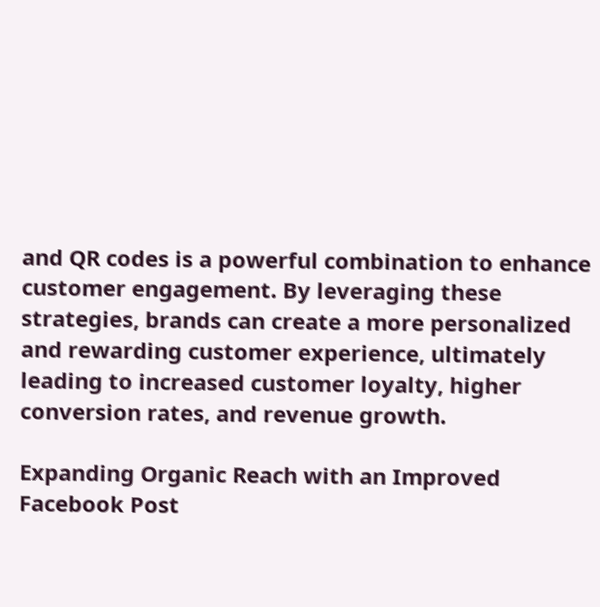and QR codes is a powerful combination to enhance customer engagement. By leveraging these strategies, brands can create a more personalized and rewarding customer experience, ultimately leading to increased customer loyalty, higher conversion rates, and revenue growth.

Expanding Organic Reach with an Improved Facebook Post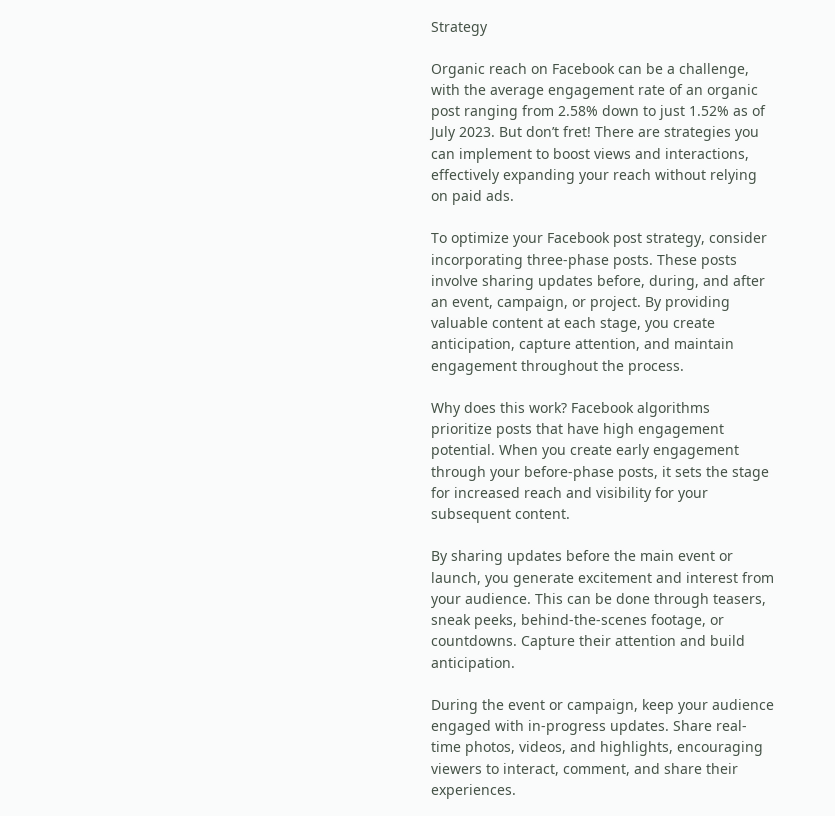Strategy

Organic reach on Facebook can be a challenge, with the average engagement rate of an organic post ranging from 2.58% down to just 1.52% as of July 2023. But don’t fret! There are strategies you can implement to boost views and interactions, effectively expanding your reach without relying on paid ads.

To optimize your Facebook post strategy, consider incorporating three-phase posts. These posts involve sharing updates before, during, and after an event, campaign, or project. By providing valuable content at each stage, you create anticipation, capture attention, and maintain engagement throughout the process.

Why does this work? Facebook algorithms prioritize posts that have high engagement potential. When you create early engagement through your before-phase posts, it sets the stage for increased reach and visibility for your subsequent content.

By sharing updates before the main event or launch, you generate excitement and interest from your audience. This can be done through teasers, sneak peeks, behind-the-scenes footage, or countdowns. Capture their attention and build anticipation.

During the event or campaign, keep your audience engaged with in-progress updates. Share real-time photos, videos, and highlights, encouraging viewers to interact, comment, and share their experiences.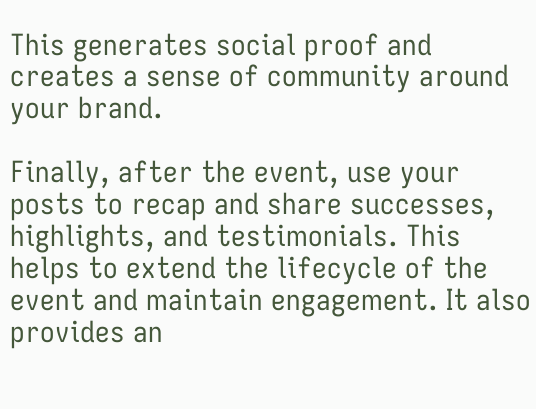This generates social proof and creates a sense of community around your brand.

Finally, after the event, use your posts to recap and share successes, highlights, and testimonials. This helps to extend the lifecycle of the event and maintain engagement. It also provides an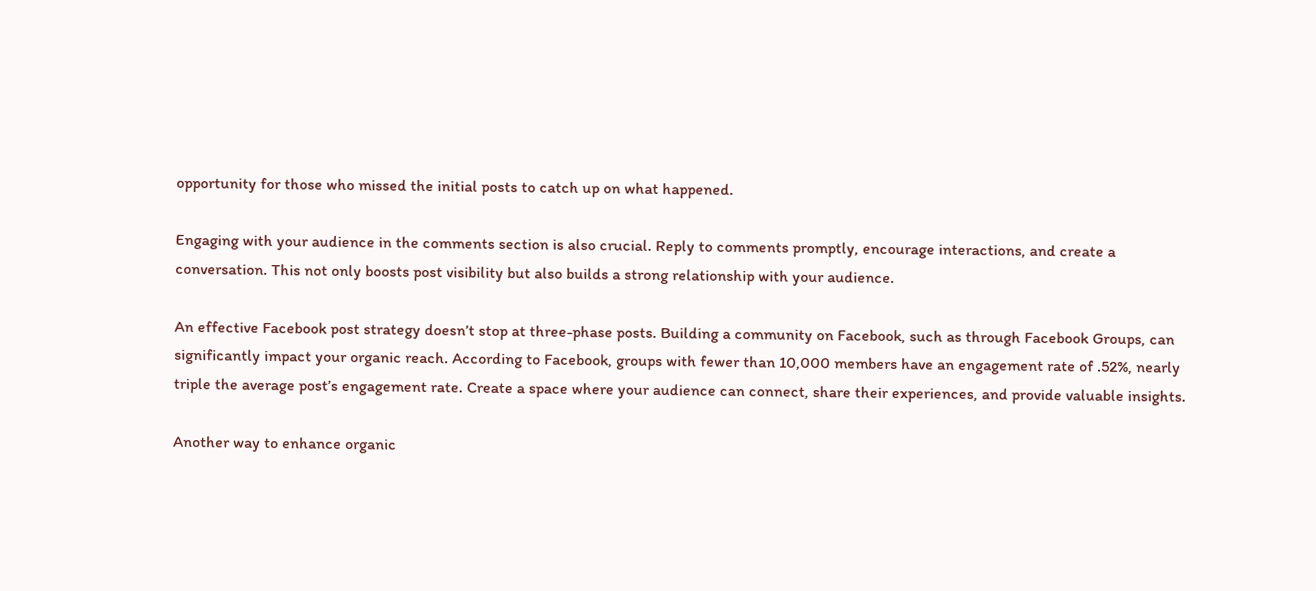opportunity for those who missed the initial posts to catch up on what happened.

Engaging with your audience in the comments section is also crucial. Reply to comments promptly, encourage interactions, and create a conversation. This not only boosts post visibility but also builds a strong relationship with your audience.

An effective Facebook post strategy doesn’t stop at three-phase posts. Building a community on Facebook, such as through Facebook Groups, can significantly impact your organic reach. According to Facebook, groups with fewer than 10,000 members have an engagement rate of .52%, nearly triple the average post’s engagement rate. Create a space where your audience can connect, share their experiences, and provide valuable insights.

Another way to enhance organic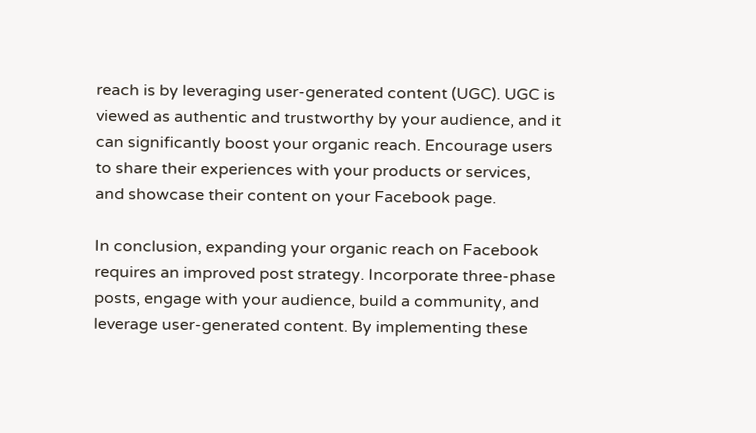reach is by leveraging user-generated content (UGC). UGC is viewed as authentic and trustworthy by your audience, and it can significantly boost your organic reach. Encourage users to share their experiences with your products or services, and showcase their content on your Facebook page.

In conclusion, expanding your organic reach on Facebook requires an improved post strategy. Incorporate three-phase posts, engage with your audience, build a community, and leverage user-generated content. By implementing these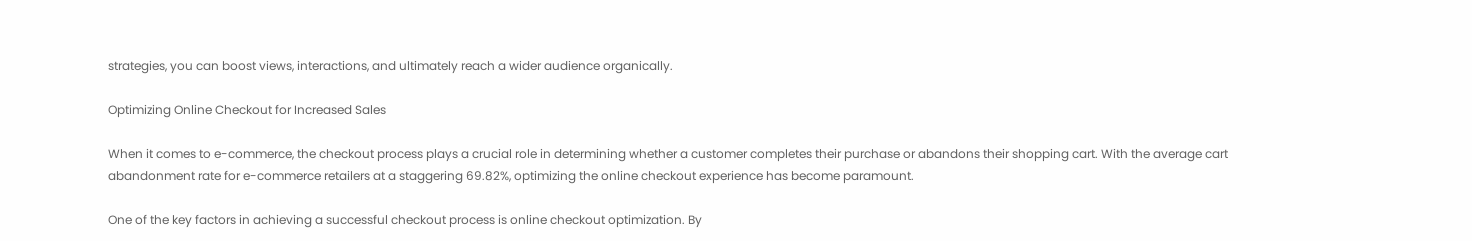strategies, you can boost views, interactions, and ultimately reach a wider audience organically.

Optimizing Online Checkout for Increased Sales

When it comes to e-commerce, the checkout process plays a crucial role in determining whether a customer completes their purchase or abandons their shopping cart. With the average cart abandonment rate for e-commerce retailers at a staggering 69.82%, optimizing the online checkout experience has become paramount.

One of the key factors in achieving a successful checkout process is online checkout optimization. By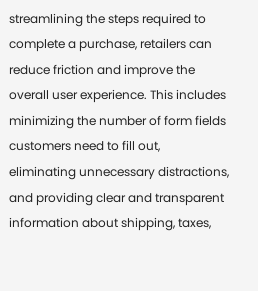streamlining the steps required to complete a purchase, retailers can reduce friction and improve the overall user experience. This includes minimizing the number of form fields customers need to fill out, eliminating unnecessary distractions, and providing clear and transparent information about shipping, taxes,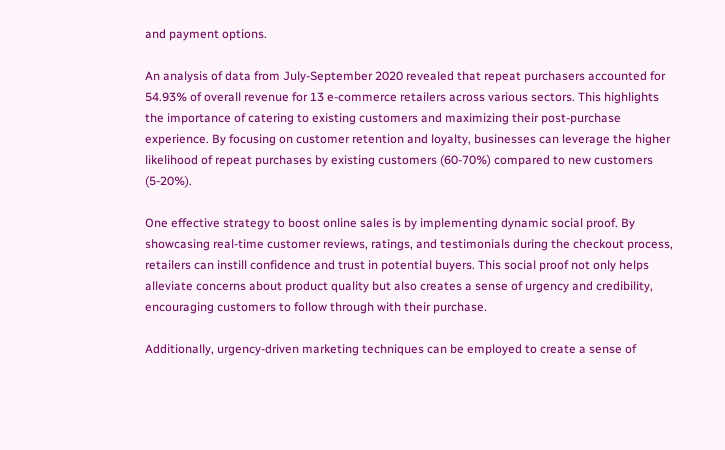and payment options.

An analysis of data from July-September 2020 revealed that repeat purchasers accounted for 54.93% of overall revenue for 13 e-commerce retailers across various sectors. This highlights the importance of catering to existing customers and maximizing their post-purchase experience. By focusing on customer retention and loyalty, businesses can leverage the higher likelihood of repeat purchases by existing customers (60-70%) compared to new customers (5-20%).

One effective strategy to boost online sales is by implementing dynamic social proof. By showcasing real-time customer reviews, ratings, and testimonials during the checkout process, retailers can instill confidence and trust in potential buyers. This social proof not only helps alleviate concerns about product quality but also creates a sense of urgency and credibility, encouraging customers to follow through with their purchase.

Additionally, urgency-driven marketing techniques can be employed to create a sense of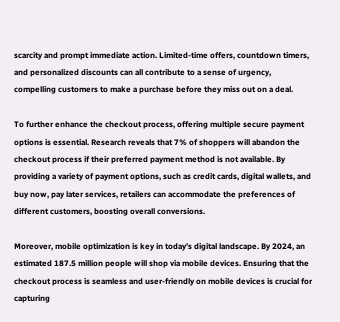scarcity and prompt immediate action. Limited-time offers, countdown timers, and personalized discounts can all contribute to a sense of urgency, compelling customers to make a purchase before they miss out on a deal.

To further enhance the checkout process, offering multiple secure payment options is essential. Research reveals that 7% of shoppers will abandon the checkout process if their preferred payment method is not available. By providing a variety of payment options, such as credit cards, digital wallets, and buy now, pay later services, retailers can accommodate the preferences of different customers, boosting overall conversions.

Moreover, mobile optimization is key in today’s digital landscape. By 2024, an estimated 187.5 million people will shop via mobile devices. Ensuring that the checkout process is seamless and user-friendly on mobile devices is crucial for capturing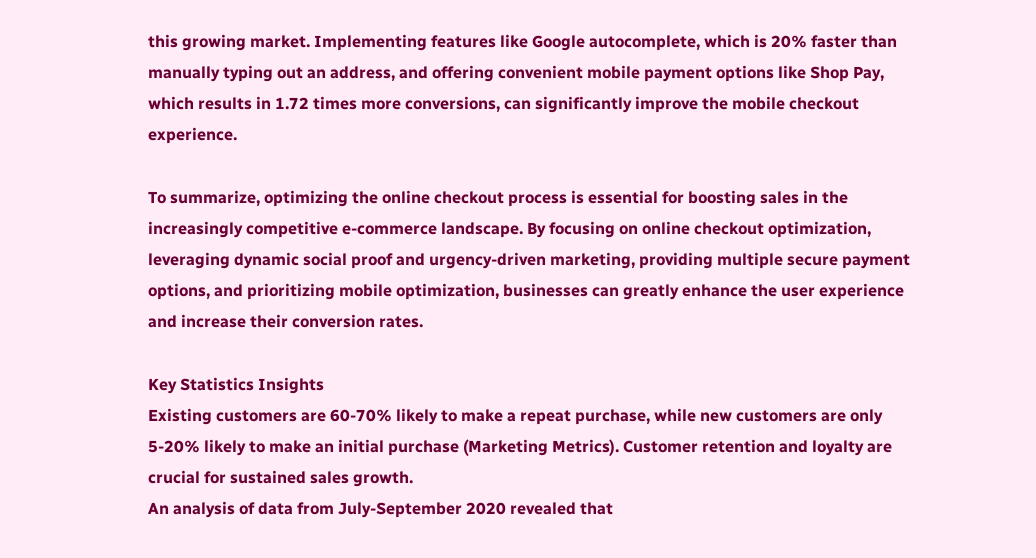this growing market. Implementing features like Google autocomplete, which is 20% faster than manually typing out an address, and offering convenient mobile payment options like Shop Pay, which results in 1.72 times more conversions, can significantly improve the mobile checkout experience.

To summarize, optimizing the online checkout process is essential for boosting sales in the increasingly competitive e-commerce landscape. By focusing on online checkout optimization, leveraging dynamic social proof and urgency-driven marketing, providing multiple secure payment options, and prioritizing mobile optimization, businesses can greatly enhance the user experience and increase their conversion rates.

Key Statistics Insights
Existing customers are 60-70% likely to make a repeat purchase, while new customers are only 5-20% likely to make an initial purchase (Marketing Metrics). Customer retention and loyalty are crucial for sustained sales growth.
An analysis of data from July-September 2020 revealed that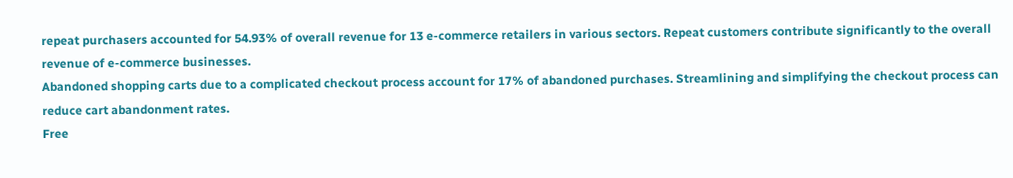repeat purchasers accounted for 54.93% of overall revenue for 13 e-commerce retailers in various sectors. Repeat customers contribute significantly to the overall revenue of e-commerce businesses.
Abandoned shopping carts due to a complicated checkout process account for 17% of abandoned purchases. Streamlining and simplifying the checkout process can reduce cart abandonment rates.
Free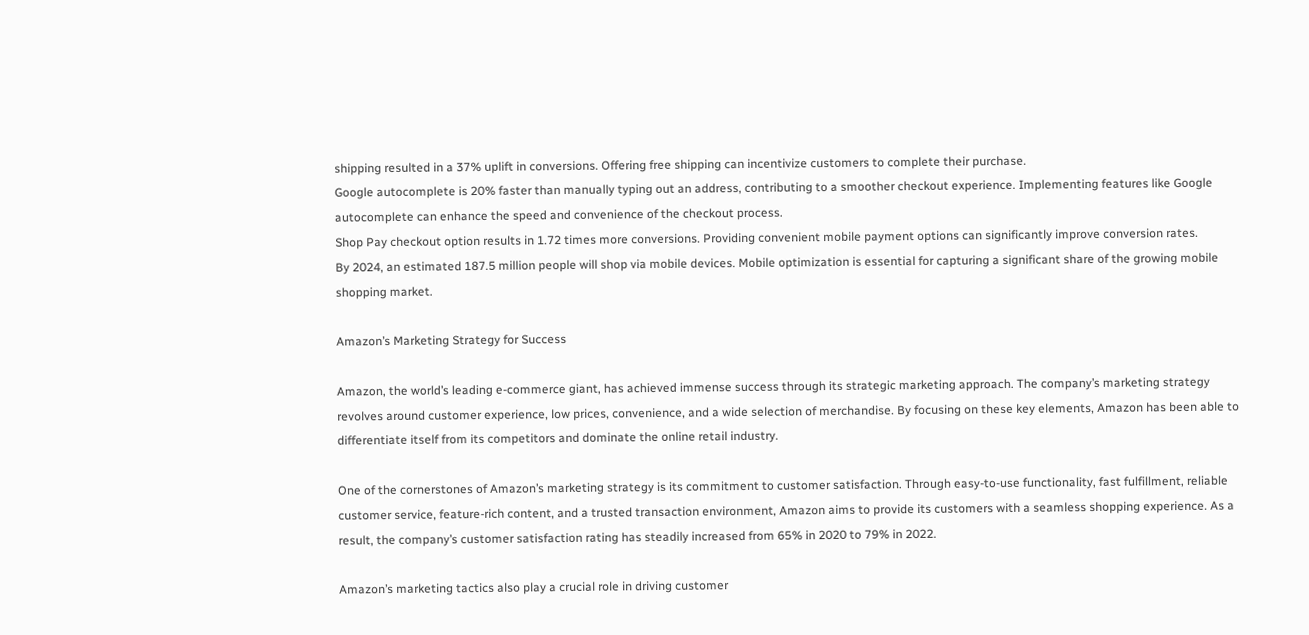shipping resulted in a 37% uplift in conversions. Offering free shipping can incentivize customers to complete their purchase.
Google autocomplete is 20% faster than manually typing out an address, contributing to a smoother checkout experience. Implementing features like Google autocomplete can enhance the speed and convenience of the checkout process.
Shop Pay checkout option results in 1.72 times more conversions. Providing convenient mobile payment options can significantly improve conversion rates.
By 2024, an estimated 187.5 million people will shop via mobile devices. Mobile optimization is essential for capturing a significant share of the growing mobile shopping market.

Amazon’s Marketing Strategy for Success

Amazon, the world’s leading e-commerce giant, has achieved immense success through its strategic marketing approach. The company’s marketing strategy revolves around customer experience, low prices, convenience, and a wide selection of merchandise. By focusing on these key elements, Amazon has been able to differentiate itself from its competitors and dominate the online retail industry.

One of the cornerstones of Amazon’s marketing strategy is its commitment to customer satisfaction. Through easy-to-use functionality, fast fulfillment, reliable customer service, feature-rich content, and a trusted transaction environment, Amazon aims to provide its customers with a seamless shopping experience. As a result, the company’s customer satisfaction rating has steadily increased from 65% in 2020 to 79% in 2022.

Amazon’s marketing tactics also play a crucial role in driving customer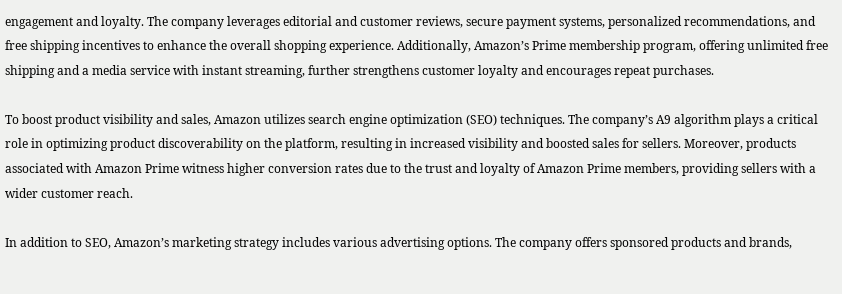engagement and loyalty. The company leverages editorial and customer reviews, secure payment systems, personalized recommendations, and free shipping incentives to enhance the overall shopping experience. Additionally, Amazon’s Prime membership program, offering unlimited free shipping and a media service with instant streaming, further strengthens customer loyalty and encourages repeat purchases.

To boost product visibility and sales, Amazon utilizes search engine optimization (SEO) techniques. The company’s A9 algorithm plays a critical role in optimizing product discoverability on the platform, resulting in increased visibility and boosted sales for sellers. Moreover, products associated with Amazon Prime witness higher conversion rates due to the trust and loyalty of Amazon Prime members, providing sellers with a wider customer reach.

In addition to SEO, Amazon’s marketing strategy includes various advertising options. The company offers sponsored products and brands,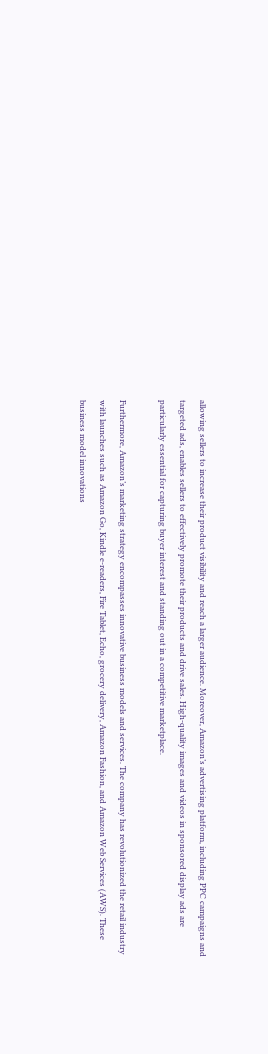allowing sellers to increase their product visibility and reach a larger audience. Moreover, Amazon’s advertising platform, including PPC campaigns and targeted ads, enables sellers to effectively promote their products and drive sales. High-quality images and videos in sponsored display ads are particularly essential for capturing buyer interest and standing out in a competitive marketplace.

Furthermore, Amazon’s marketing strategy encompasses innovative business models and services. The company has revolutionized the retail industry with launches such as Amazon Go, Kindle e-readers, Fire Tablet, Echo, grocery delivery, Amazon Fashion, and Amazon Web Services (AWS). These business model innovations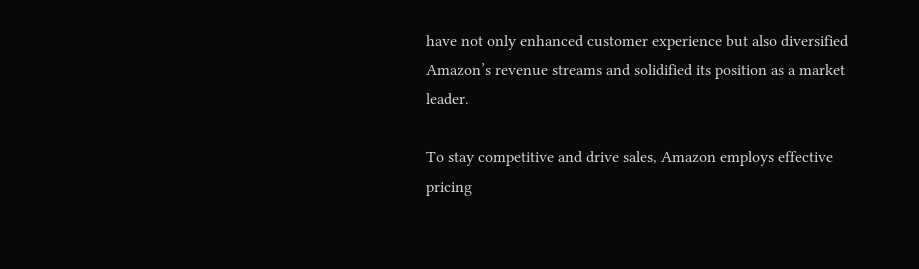have not only enhanced customer experience but also diversified Amazon’s revenue streams and solidified its position as a market leader.

To stay competitive and drive sales, Amazon employs effective pricing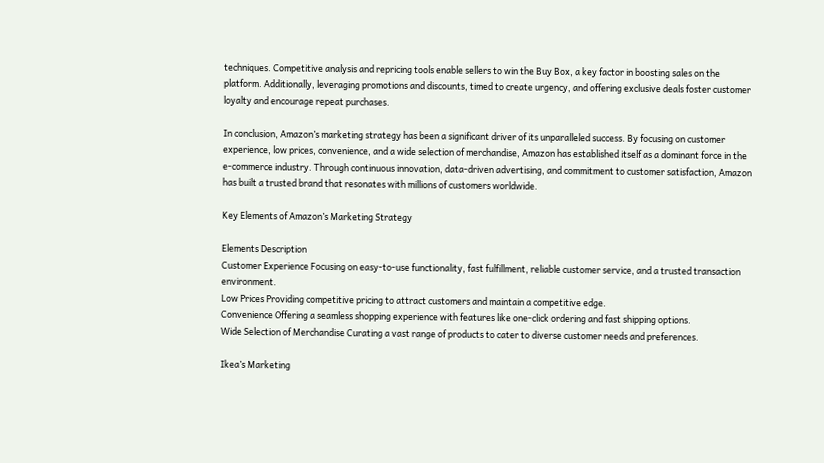techniques. Competitive analysis and repricing tools enable sellers to win the Buy Box, a key factor in boosting sales on the platform. Additionally, leveraging promotions and discounts, timed to create urgency, and offering exclusive deals foster customer loyalty and encourage repeat purchases.

In conclusion, Amazon’s marketing strategy has been a significant driver of its unparalleled success. By focusing on customer experience, low prices, convenience, and a wide selection of merchandise, Amazon has established itself as a dominant force in the e-commerce industry. Through continuous innovation, data-driven advertising, and commitment to customer satisfaction, Amazon has built a trusted brand that resonates with millions of customers worldwide.

Key Elements of Amazon’s Marketing Strategy

Elements Description
Customer Experience Focusing on easy-to-use functionality, fast fulfillment, reliable customer service, and a trusted transaction environment.
Low Prices Providing competitive pricing to attract customers and maintain a competitive edge.
Convenience Offering a seamless shopping experience with features like one-click ordering and fast shipping options.
Wide Selection of Merchandise Curating a vast range of products to cater to diverse customer needs and preferences.

Ikea’s Marketing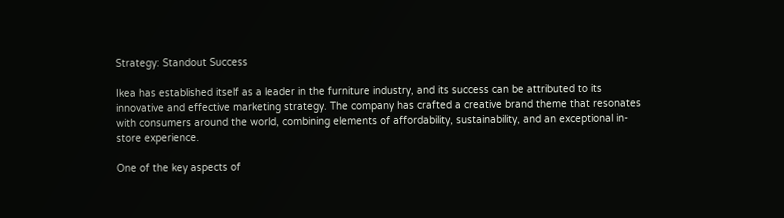Strategy: Standout Success

Ikea has established itself as a leader in the furniture industry, and its success can be attributed to its innovative and effective marketing strategy. The company has crafted a creative brand theme that resonates with consumers around the world, combining elements of affordability, sustainability, and an exceptional in-store experience.

One of the key aspects of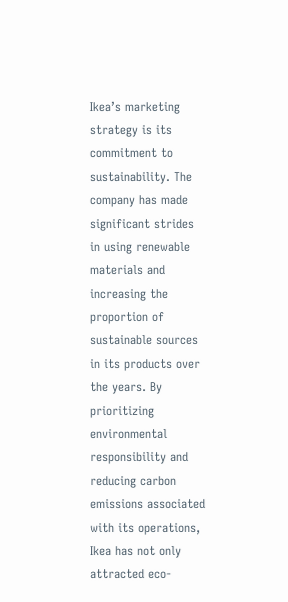Ikea’s marketing strategy is its commitment to sustainability. The company has made significant strides in using renewable materials and increasing the proportion of sustainable sources in its products over the years. By prioritizing environmental responsibility and reducing carbon emissions associated with its operations, Ikea has not only attracted eco-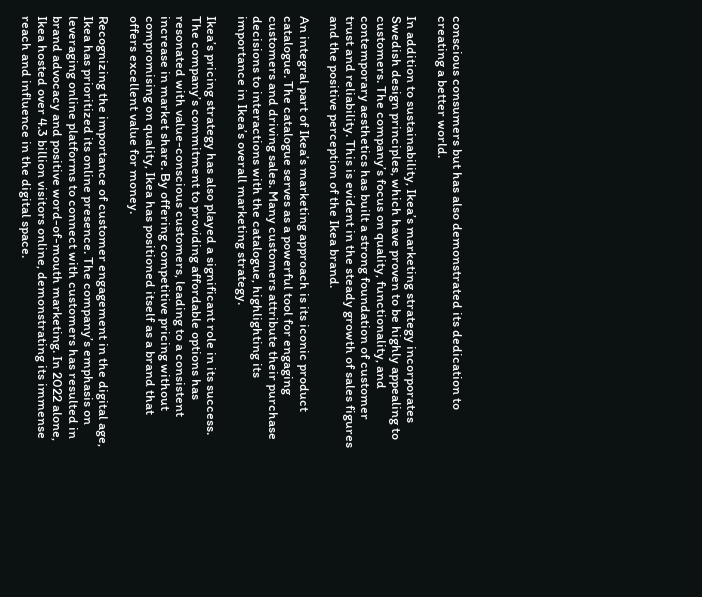conscious consumers but has also demonstrated its dedication to creating a better world.

In addition to sustainability, Ikea’s marketing strategy incorporates Swedish design principles, which have proven to be highly appealing to customers. The company’s focus on quality, functionality, and contemporary aesthetics has built a strong foundation of customer trust and reliability. This is evident in the steady growth of sales figures and the positive perception of the Ikea brand.

An integral part of Ikea’s marketing approach is its iconic product catalogue. The catalogue serves as a powerful tool for engaging customers and driving sales. Many customers attribute their purchase decisions to interactions with the catalogue, highlighting its importance in Ikea’s overall marketing strategy.

Ikea’s pricing strategy has also played a significant role in its success. The company’s commitment to providing affordable options has resonated with value-conscious customers, leading to a consistent increase in market share. By offering competitive pricing without compromising on quality, Ikea has positioned itself as a brand that offers excellent value for money.

Recognizing the importance of customer engagement in the digital age, Ikea has prioritized its online presence. The company’s emphasis on leveraging online platforms to connect with customers has resulted in brand advocacy and positive word-of-mouth marketing. In 2022 alone, Ikea hosted over 4.3 billion visitors online, demonstrating its immense reach and influence in the digital space.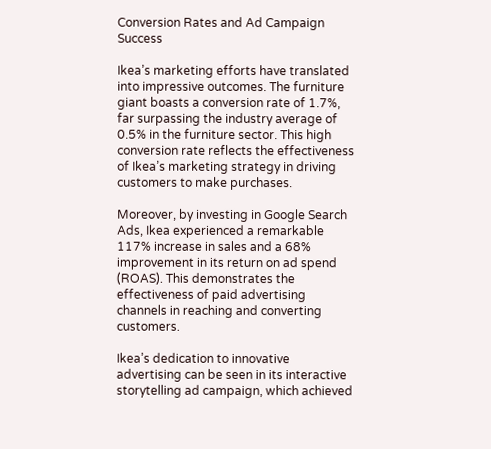Conversion Rates and Ad Campaign Success

Ikea’s marketing efforts have translated into impressive outcomes. The furniture giant boasts a conversion rate of 1.7%, far surpassing the industry average of 0.5% in the furniture sector. This high conversion rate reflects the effectiveness of Ikea’s marketing strategy in driving customers to make purchases.

Moreover, by investing in Google Search Ads, Ikea experienced a remarkable 117% increase in sales and a 68% improvement in its return on ad spend (ROAS). This demonstrates the effectiveness of paid advertising channels in reaching and converting customers.

Ikea’s dedication to innovative advertising can be seen in its interactive storytelling ad campaign, which achieved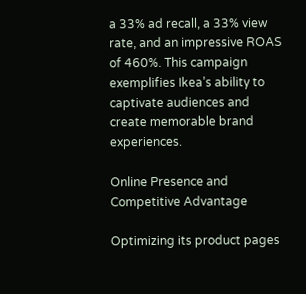a 33% ad recall, a 33% view rate, and an impressive ROAS of 460%. This campaign exemplifies Ikea’s ability to captivate audiences and create memorable brand experiences.

Online Presence and Competitive Advantage

Optimizing its product pages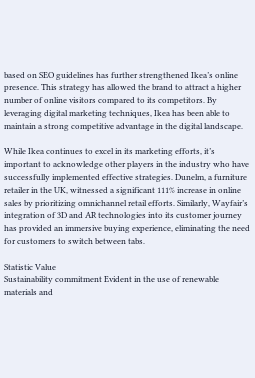based on SEO guidelines has further strengthened Ikea’s online presence. This strategy has allowed the brand to attract a higher number of online visitors compared to its competitors. By leveraging digital marketing techniques, Ikea has been able to maintain a strong competitive advantage in the digital landscape.

While Ikea continues to excel in its marketing efforts, it’s important to acknowledge other players in the industry who have successfully implemented effective strategies. Dunelm, a furniture retailer in the UK, witnessed a significant 111% increase in online sales by prioritizing omnichannel retail efforts. Similarly, Wayfair’s integration of 3D and AR technologies into its customer journey has provided an immersive buying experience, eliminating the need for customers to switch between tabs.

Statistic Value
Sustainability commitment Evident in the use of renewable materials and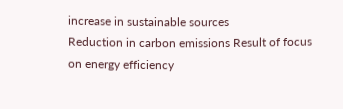increase in sustainable sources
Reduction in carbon emissions Result of focus on energy efficiency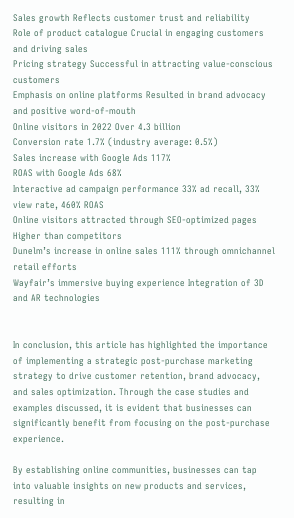Sales growth Reflects customer trust and reliability
Role of product catalogue Crucial in engaging customers and driving sales
Pricing strategy Successful in attracting value-conscious customers
Emphasis on online platforms Resulted in brand advocacy and positive word-of-mouth
Online visitors in 2022 Over 4.3 billion
Conversion rate 1.7% (industry average: 0.5%)
Sales increase with Google Ads 117%
ROAS with Google Ads 68%
Interactive ad campaign performance 33% ad recall, 33% view rate, 460% ROAS
Online visitors attracted through SEO-optimized pages Higher than competitors
Dunelm’s increase in online sales 111% through omnichannel retail efforts
Wayfair’s immersive buying experience Integration of 3D and AR technologies


In conclusion, this article has highlighted the importance of implementing a strategic post-purchase marketing strategy to drive customer retention, brand advocacy, and sales optimization. Through the case studies and examples discussed, it is evident that businesses can significantly benefit from focusing on the post-purchase experience.

By establishing online communities, businesses can tap into valuable insights on new products and services, resulting in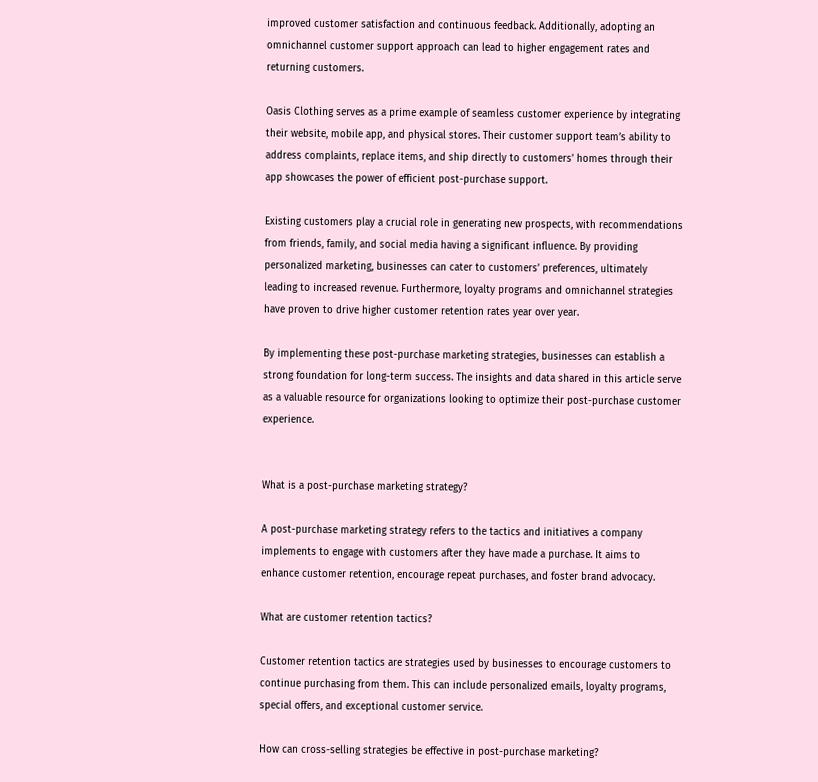improved customer satisfaction and continuous feedback. Additionally, adopting an omnichannel customer support approach can lead to higher engagement rates and returning customers.

Oasis Clothing serves as a prime example of seamless customer experience by integrating their website, mobile app, and physical stores. Their customer support team’s ability to address complaints, replace items, and ship directly to customers’ homes through their app showcases the power of efficient post-purchase support.

Existing customers play a crucial role in generating new prospects, with recommendations from friends, family, and social media having a significant influence. By providing personalized marketing, businesses can cater to customers’ preferences, ultimately leading to increased revenue. Furthermore, loyalty programs and omnichannel strategies have proven to drive higher customer retention rates year over year.

By implementing these post-purchase marketing strategies, businesses can establish a strong foundation for long-term success. The insights and data shared in this article serve as a valuable resource for organizations looking to optimize their post-purchase customer experience.


What is a post-purchase marketing strategy?

A post-purchase marketing strategy refers to the tactics and initiatives a company implements to engage with customers after they have made a purchase. It aims to enhance customer retention, encourage repeat purchases, and foster brand advocacy.

What are customer retention tactics?

Customer retention tactics are strategies used by businesses to encourage customers to continue purchasing from them. This can include personalized emails, loyalty programs, special offers, and exceptional customer service.

How can cross-selling strategies be effective in post-purchase marketing?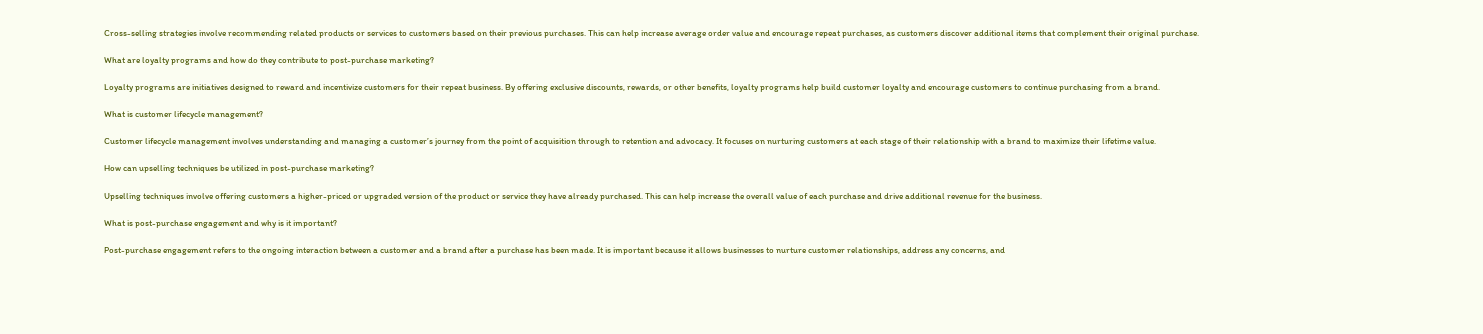Cross-selling strategies involve recommending related products or services to customers based on their previous purchases. This can help increase average order value and encourage repeat purchases, as customers discover additional items that complement their original purchase.

What are loyalty programs and how do they contribute to post-purchase marketing?

Loyalty programs are initiatives designed to reward and incentivize customers for their repeat business. By offering exclusive discounts, rewards, or other benefits, loyalty programs help build customer loyalty and encourage customers to continue purchasing from a brand.

What is customer lifecycle management?

Customer lifecycle management involves understanding and managing a customer’s journey from the point of acquisition through to retention and advocacy. It focuses on nurturing customers at each stage of their relationship with a brand to maximize their lifetime value.

How can upselling techniques be utilized in post-purchase marketing?

Upselling techniques involve offering customers a higher-priced or upgraded version of the product or service they have already purchased. This can help increase the overall value of each purchase and drive additional revenue for the business.

What is post-purchase engagement and why is it important?

Post-purchase engagement refers to the ongoing interaction between a customer and a brand after a purchase has been made. It is important because it allows businesses to nurture customer relationships, address any concerns, and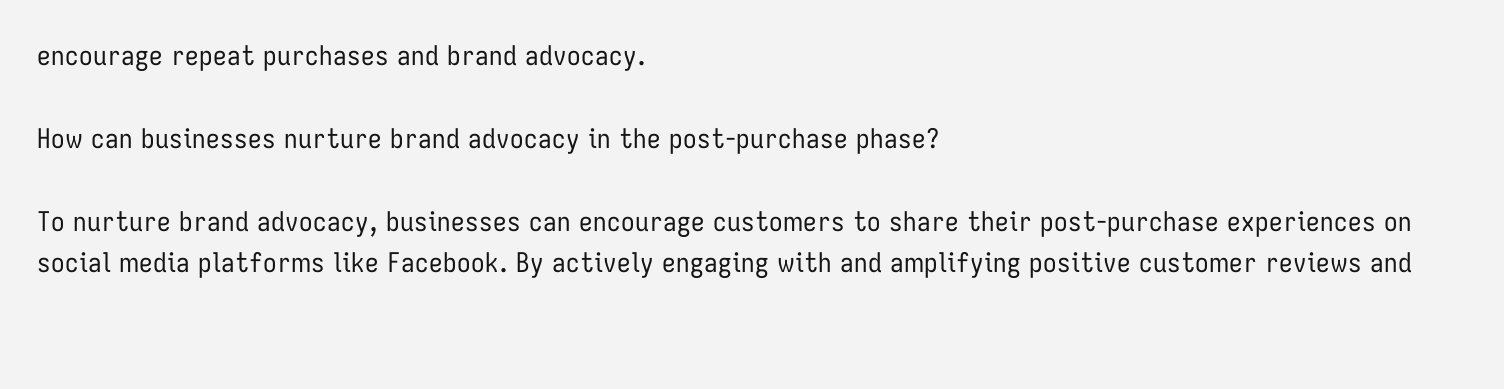encourage repeat purchases and brand advocacy.

How can businesses nurture brand advocacy in the post-purchase phase?

To nurture brand advocacy, businesses can encourage customers to share their post-purchase experiences on social media platforms like Facebook. By actively engaging with and amplifying positive customer reviews and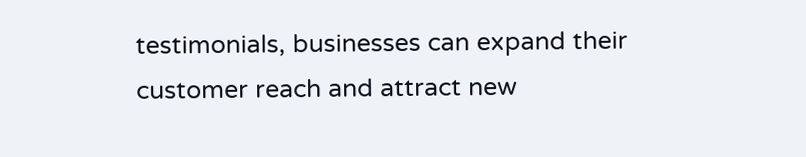testimonials, businesses can expand their customer reach and attract new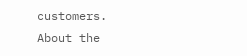customers.
About the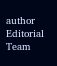author
Editorial Team